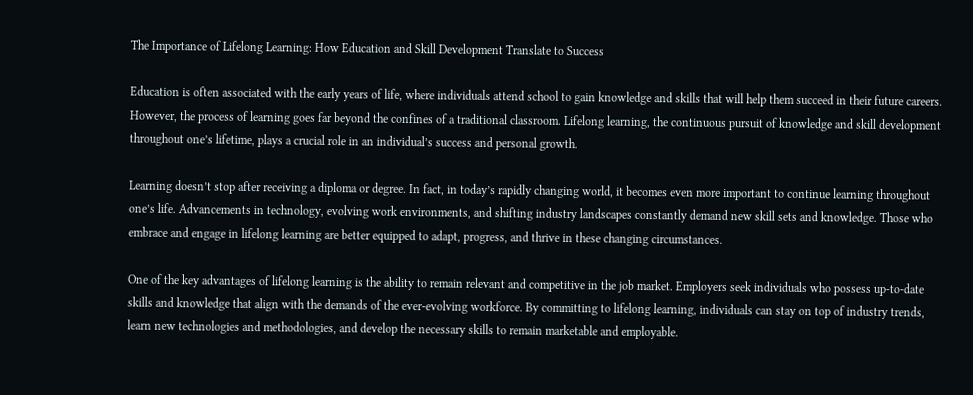The Importance of Lifelong Learning: How Education and Skill Development Translate to Success

Education is often associated with the early years of life, where individuals attend school to gain knowledge and skills that will help them succeed in their future careers. However, the process of learning goes far beyond the confines of a traditional classroom. Lifelong learning, the continuous pursuit of knowledge and skill development throughout one’s lifetime, plays a crucial role in an individual’s success and personal growth.

Learning doesn’t stop after receiving a diploma or degree. In fact, in today’s rapidly changing world, it becomes even more important to continue learning throughout one’s life. Advancements in technology, evolving work environments, and shifting industry landscapes constantly demand new skill sets and knowledge. Those who embrace and engage in lifelong learning are better equipped to adapt, progress, and thrive in these changing circumstances.

One of the key advantages of lifelong learning is the ability to remain relevant and competitive in the job market. Employers seek individuals who possess up-to-date skills and knowledge that align with the demands of the ever-evolving workforce. By committing to lifelong learning, individuals can stay on top of industry trends, learn new technologies and methodologies, and develop the necessary skills to remain marketable and employable.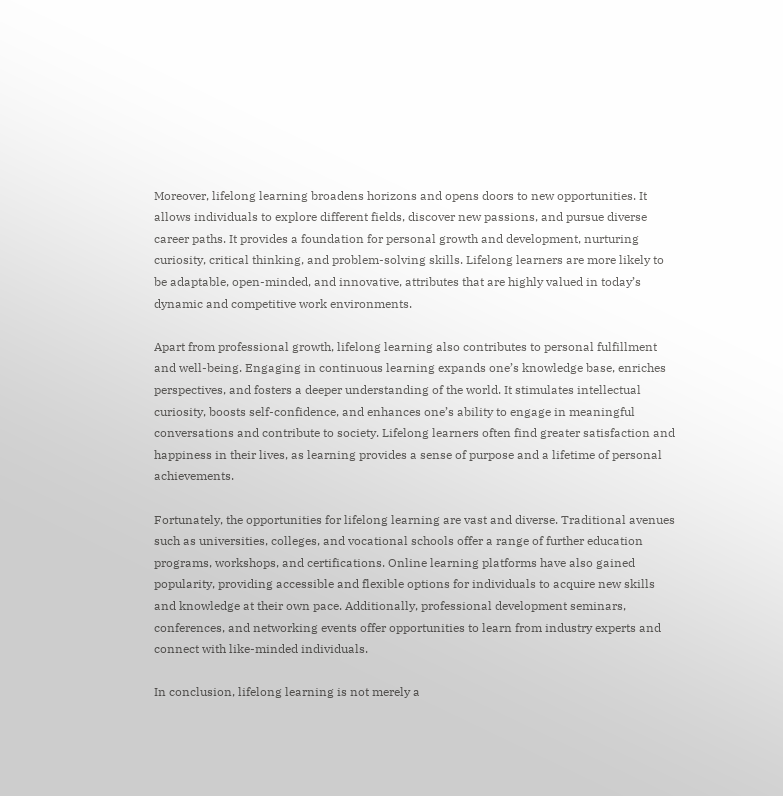Moreover, lifelong learning broadens horizons and opens doors to new opportunities. It allows individuals to explore different fields, discover new passions, and pursue diverse career paths. It provides a foundation for personal growth and development, nurturing curiosity, critical thinking, and problem-solving skills. Lifelong learners are more likely to be adaptable, open-minded, and innovative, attributes that are highly valued in today’s dynamic and competitive work environments.

Apart from professional growth, lifelong learning also contributes to personal fulfillment and well-being. Engaging in continuous learning expands one’s knowledge base, enriches perspectives, and fosters a deeper understanding of the world. It stimulates intellectual curiosity, boosts self-confidence, and enhances one’s ability to engage in meaningful conversations and contribute to society. Lifelong learners often find greater satisfaction and happiness in their lives, as learning provides a sense of purpose and a lifetime of personal achievements.

Fortunately, the opportunities for lifelong learning are vast and diverse. Traditional avenues such as universities, colleges, and vocational schools offer a range of further education programs, workshops, and certifications. Online learning platforms have also gained popularity, providing accessible and flexible options for individuals to acquire new skills and knowledge at their own pace. Additionally, professional development seminars, conferences, and networking events offer opportunities to learn from industry experts and connect with like-minded individuals.

In conclusion, lifelong learning is not merely a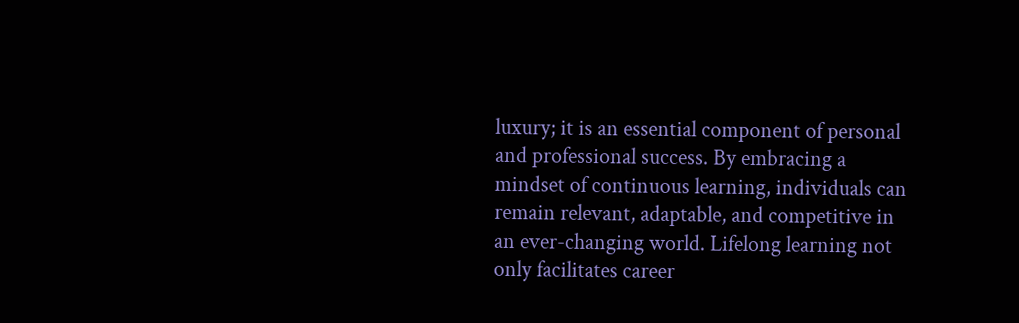luxury; it is an essential component of personal and professional success. By embracing a mindset of continuous learning, individuals can remain relevant, adaptable, and competitive in an ever-changing world. Lifelong learning not only facilitates career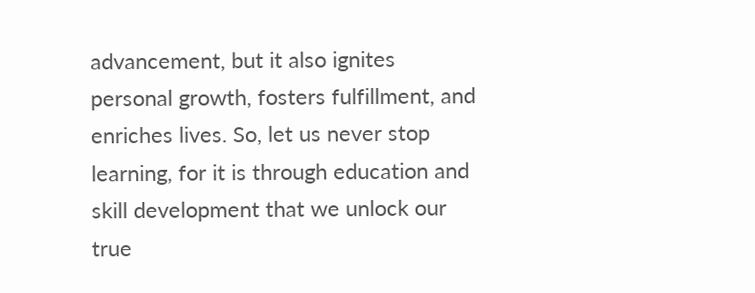advancement, but it also ignites personal growth, fosters fulfillment, and enriches lives. So, let us never stop learning, for it is through education and skill development that we unlock our true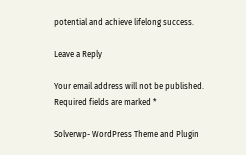potential and achieve lifelong success.

Leave a Reply

Your email address will not be published. Required fields are marked *

Solverwp- WordPress Theme and Plugin